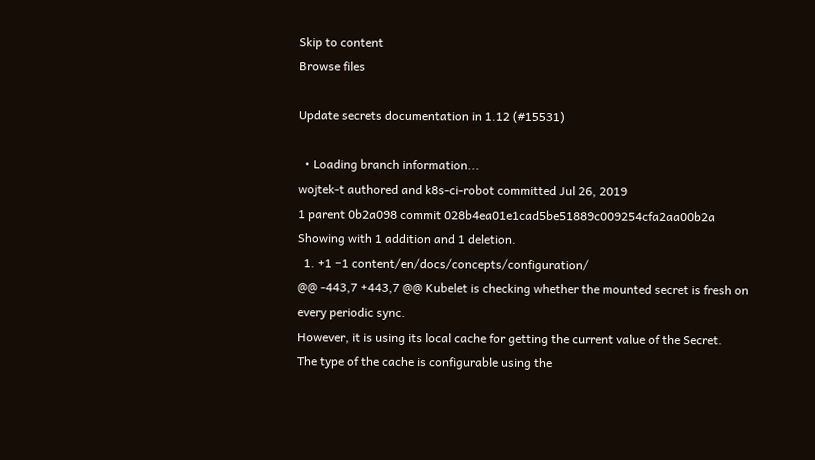Skip to content
Browse files

Update secrets documentation in 1.12 (#15531)

  • Loading branch information...
wojtek-t authored and k8s-ci-robot committed Jul 26, 2019
1 parent 0b2a098 commit 028b4ea01e1cad5be51889c009254cfa2aa00b2a
Showing with 1 addition and 1 deletion.
  1. +1 −1 content/en/docs/concepts/configuration/
@@ -443,7 +443,7 @@ Kubelet is checking whether the mounted secret is fresh on every periodic sync.
However, it is using its local cache for getting the current value of the Secret.
The type of the cache is configurable using the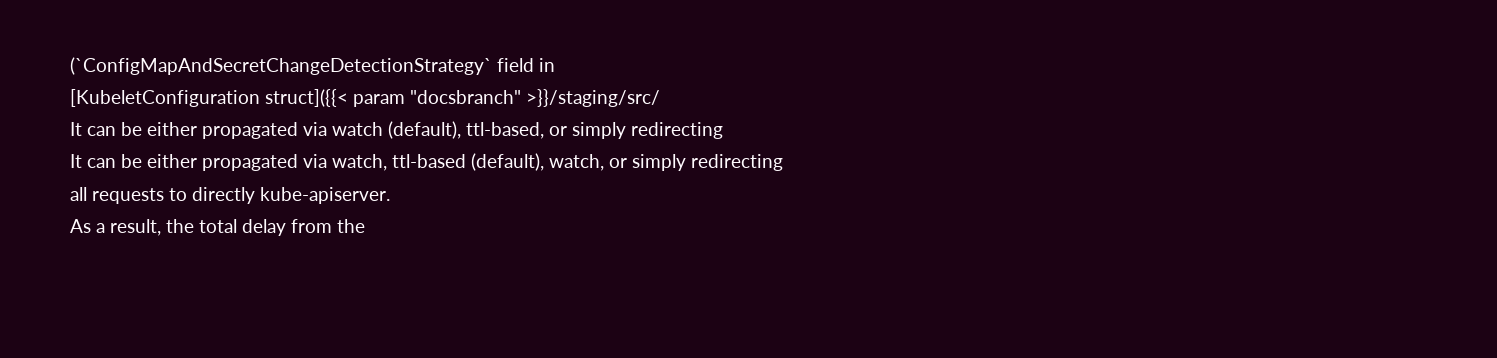(`ConfigMapAndSecretChangeDetectionStrategy` field in
[KubeletConfiguration struct]({{< param "docsbranch" >}}/staging/src/
It can be either propagated via watch (default), ttl-based, or simply redirecting
It can be either propagated via watch, ttl-based (default), watch, or simply redirecting
all requests to directly kube-apiserver.
As a result, the total delay from the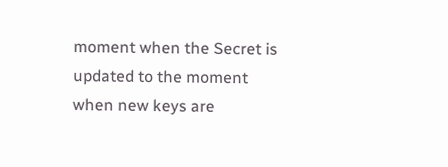moment when the Secret is updated to the moment
when new keys are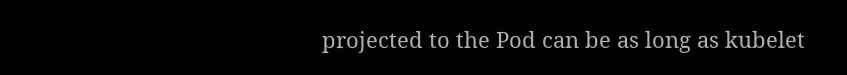projected to the Pod can be as long as kubelet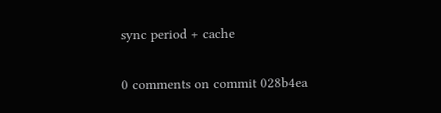sync period + cache

0 comments on commit 028b4ea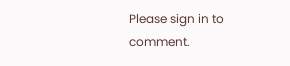Please sign in to comment.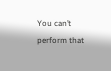You can’t perform that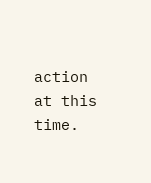action at this time.